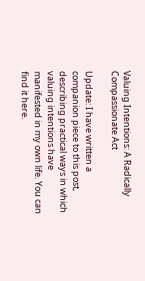Valuing Intentions: A Radically Compassionate Act

Update: I have written a companion piece to this post, describing practical ways in which valuing intentions have manifested in my own life. You can find it here.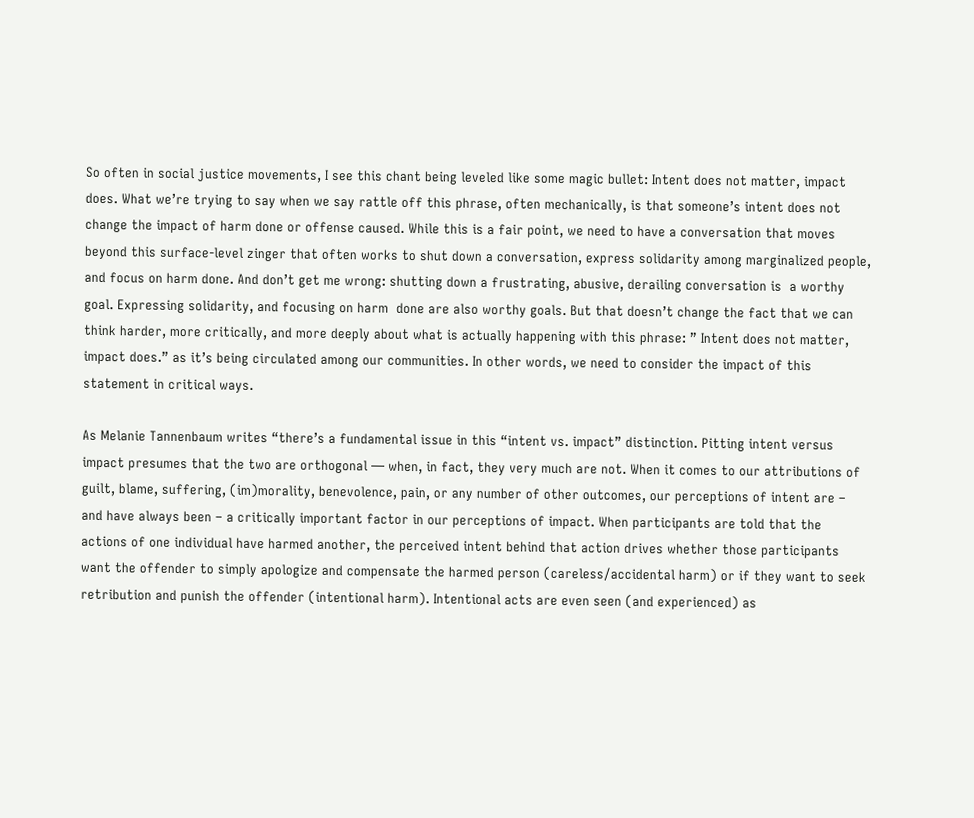So often in social justice movements, I see this chant being leveled like some magic bullet: Intent does not matter, impact does. What we’re trying to say when we say rattle off this phrase, often mechanically, is that someone’s intent does not change the impact of harm done or offense caused. While this is a fair point, we need to have a conversation that moves beyond this surface-level zinger that often works to shut down a conversation, express solidarity among marginalized people, and focus on harm done. And don’t get me wrong: shutting down a frustrating, abusive, derailing conversation is  a worthy goal. Expressing solidarity, and focusing on harm  done are also worthy goals. But that doesn’t change the fact that we can think harder, more critically, and more deeply about what is actually happening with this phrase: ” Intent does not matter, impact does.” as it’s being circulated among our communities. In other words, we need to consider the impact of this statement in critical ways.

As Melanie Tannenbaum writes “there’s a fundamental issue in this “intent vs. impact” distinction. Pitting intent versus impact presumes that the two are orthogonal — when, in fact, they very much are not. When it comes to our attributions of guilt, blame, suffering, (im)morality, benevolence, pain, or any number of other outcomes, our perceptions of intent are – and have always been – a critically important factor in our perceptions of impact. When participants are told that the actions of one individual have harmed another, the perceived intent behind that action drives whether those participants want the offender to simply apologize and compensate the harmed person (careless/accidental harm) or if they want to seek retribution and punish the offender (intentional harm). Intentional acts are even seen (and experienced) as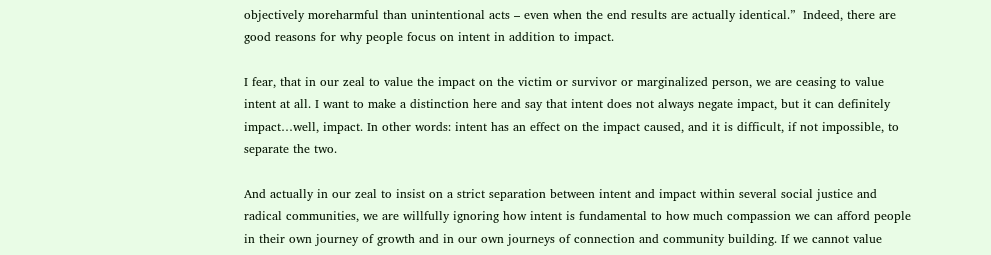objectively moreharmful than unintentional acts – even when the end results are actually identical.”  Indeed, there are good reasons for why people focus on intent in addition to impact.

I fear, that in our zeal to value the impact on the victim or survivor or marginalized person, we are ceasing to value intent at all. I want to make a distinction here and say that intent does not always negate impact, but it can definitely impact…well, impact. In other words: intent has an effect on the impact caused, and it is difficult, if not impossible, to separate the two.

And actually in our zeal to insist on a strict separation between intent and impact within several social justice and radical communities, we are willfully ignoring how intent is fundamental to how much compassion we can afford people in their own journey of growth and in our own journeys of connection and community building. If we cannot value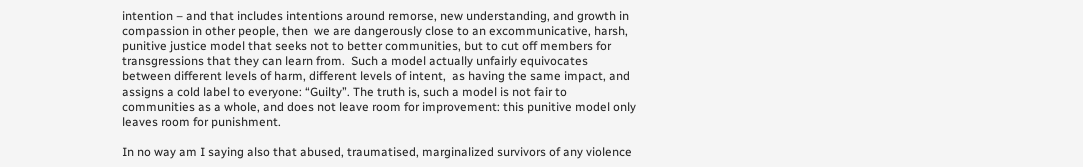intention – and that includes intentions around remorse, new understanding, and growth in compassion in other people, then  we are dangerously close to an excommunicative, harsh, punitive justice model that seeks not to better communities, but to cut off members for transgressions that they can learn from.  Such a model actually unfairly equivocates between different levels of harm, different levels of intent,  as having the same impact, and assigns a cold label to everyone: “Guilty”. The truth is, such a model is not fair to communities as a whole, and does not leave room for improvement: this punitive model only leaves room for punishment.

In no way am I saying also that abused, traumatised, marginalized survivors of any violence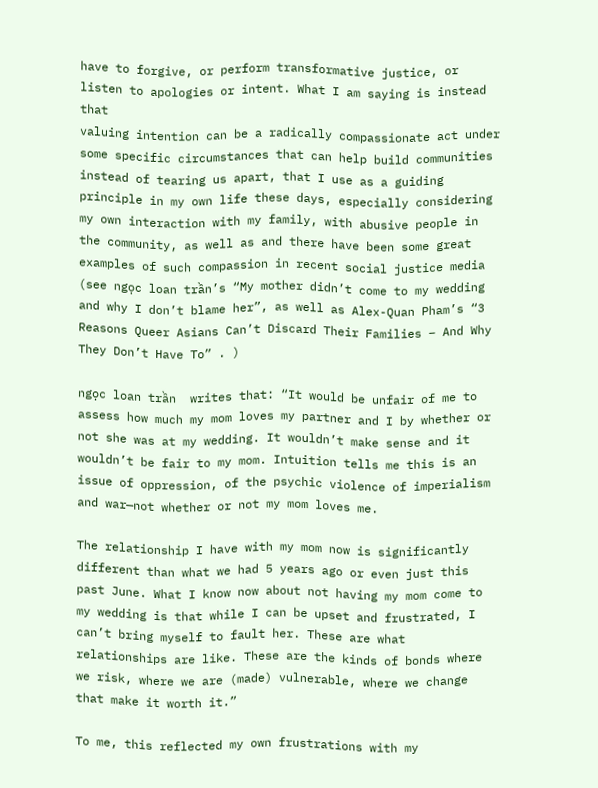have to forgive, or perform transformative justice, or listen to apologies or intent. What I am saying is instead that
valuing intention can be a radically compassionate act under some specific circumstances that can help build communities instead of tearing us apart, that I use as a guiding principle in my own life these days, especially considering my own interaction with my family, with abusive people in the community, as well as and there have been some great examples of such compassion in recent social justice media (see ngọc loan trần’s “My mother didn’t come to my wedding and why I don’t blame her”, as well as Alex-Quan Pham’s “3 Reasons Queer Asians Can’t Discard Their Families – And Why They Don’t Have To” . )

ngọc loan trần  writes that: “It would be unfair of me to assess how much my mom loves my partner and I by whether or not she was at my wedding. It wouldn’t make sense and it wouldn’t be fair to my mom. Intuition tells me this is an issue of oppression, of the psychic violence of imperialism and war—not whether or not my mom loves me.

The relationship I have with my mom now is significantly different than what we had 5 years ago or even just this past June. What I know now about not having my mom come to my wedding is that while I can be upset and frustrated, I can’t bring myself to fault her. These are what relationships are like. These are the kinds of bonds where we risk, where we are (made) vulnerable, where we change that make it worth it.”

To me, this reflected my own frustrations with my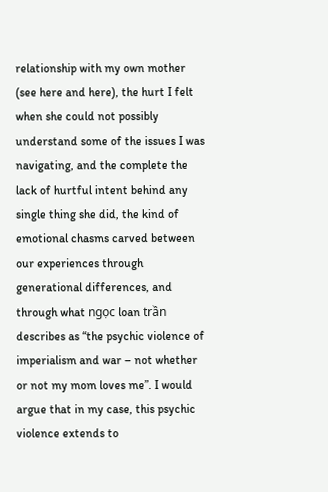relationship with my own mother (see here and here), the hurt I felt when she could not possibly understand some of the issues I was navigating, and the complete the lack of hurtful intent behind any single thing she did, the kind of emotional chasms carved between our experiences through generational differences, and through what ngọc loan trần describes as “the psychic violence of imperialism and war – not whether or not my mom loves me”. I would argue that in my case, this psychic violence extends to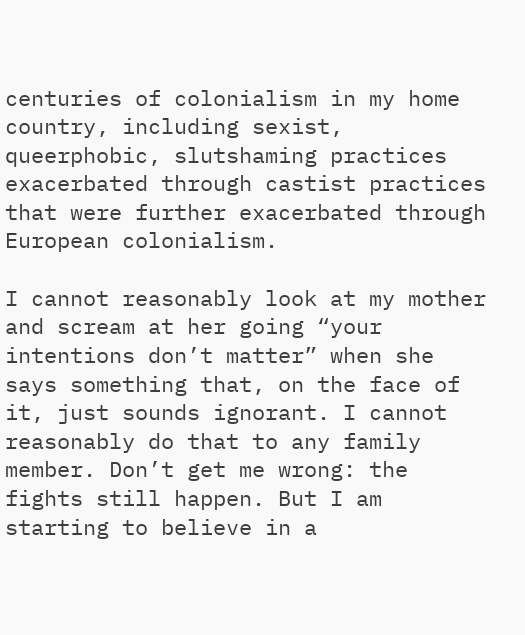centuries of colonialism in my home country, including sexist, queerphobic, slutshaming practices exacerbated through castist practices that were further exacerbated through European colonialism.

I cannot reasonably look at my mother and scream at her going “your intentions don’t matter” when she says something that, on the face of it, just sounds ignorant. I cannot reasonably do that to any family member. Don’t get me wrong: the fights still happen. But I am starting to believe in a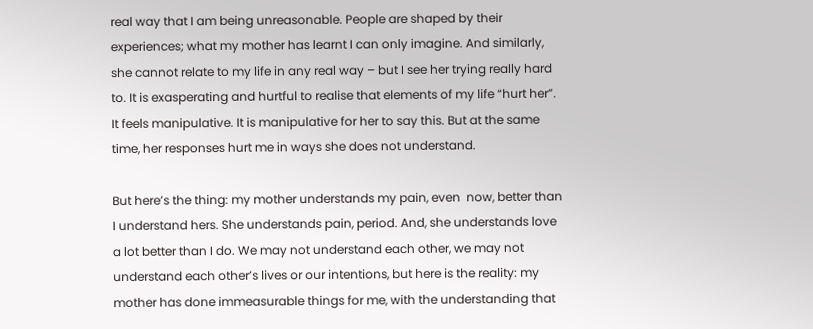real way that I am being unreasonable. People are shaped by their experiences; what my mother has learnt I can only imagine. And similarly, she cannot relate to my life in any real way – but I see her trying really hard to. It is exasperating and hurtful to realise that elements of my life “hurt her”. It feels manipulative. It is manipulative for her to say this. But at the same time, her responses hurt me in ways she does not understand.

But here’s the thing: my mother understands my pain, even  now, better than I understand hers. She understands pain, period. And, she understands love a lot better than I do. We may not understand each other, we may not understand each other’s lives or our intentions, but here is the reality: my mother has done immeasurable things for me, with the understanding that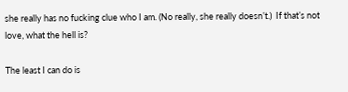she really has no fucking clue who I am. (No really, she really doesn’t.)  If that’s not love, what the hell is?

The least I can do is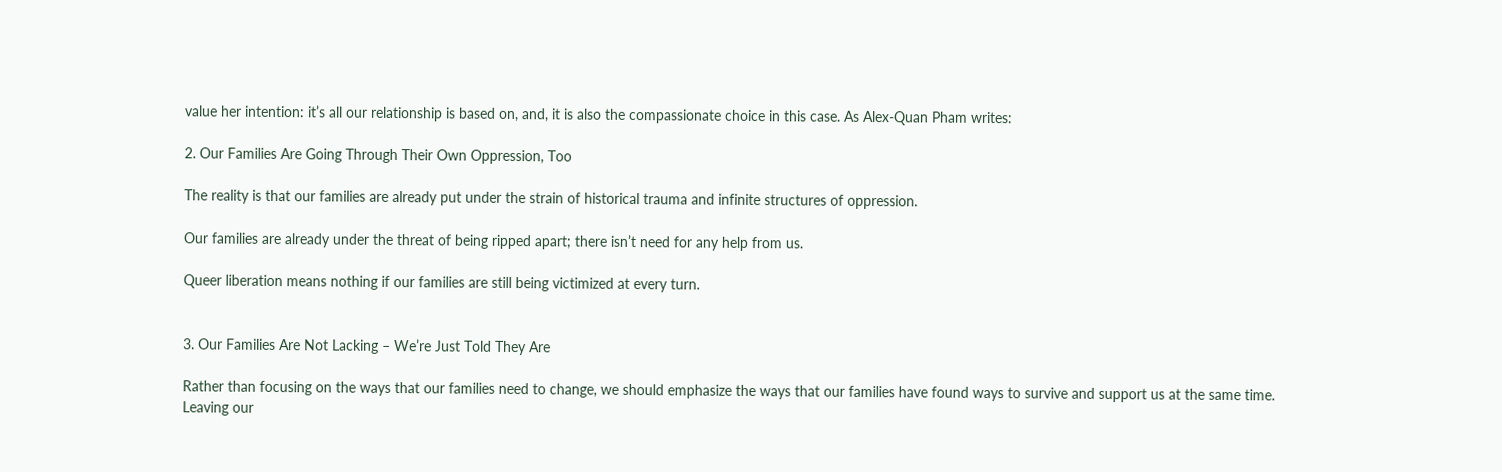value her intention: it’s all our relationship is based on, and, it is also the compassionate choice in this case. As Alex-Quan Pham writes:

2. Our Families Are Going Through Their Own Oppression, Too

The reality is that our families are already put under the strain of historical trauma and infinite structures of oppression.

Our families are already under the threat of being ripped apart; there isn’t need for any help from us.

Queer liberation means nothing if our families are still being victimized at every turn.


3. Our Families Are Not Lacking – We’re Just Told They Are

Rather than focusing on the ways that our families need to change, we should emphasize the ways that our families have found ways to survive and support us at the same time.
Leaving our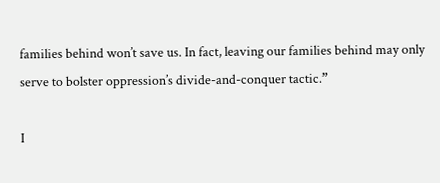families behind won’t save us. In fact, leaving our families behind may only serve to bolster oppression’s divide-and-conquer tactic.”

I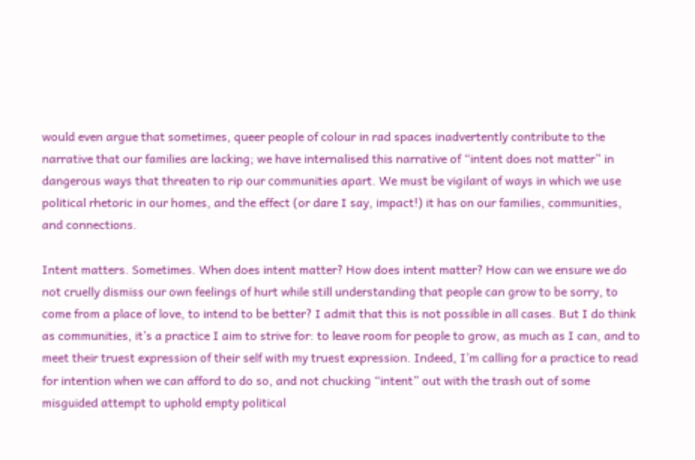would even argue that sometimes, queer people of colour in rad spaces inadvertently contribute to the narrative that our families are lacking; we have internalised this narrative of “intent does not matter” in dangerous ways that threaten to rip our communities apart. We must be vigilant of ways in which we use political rhetoric in our homes, and the effect (or dare I say, impact!) it has on our families, communities, and connections.

Intent matters. Sometimes. When does intent matter? How does intent matter? How can we ensure we do not cruelly dismiss our own feelings of hurt while still understanding that people can grow to be sorry, to come from a place of love, to intend to be better? I admit that this is not possible in all cases. But I do think as communities, it’s a practice I aim to strive for: to leave room for people to grow, as much as I can, and to meet their truest expression of their self with my truest expression. Indeed, I’m calling for a practice to read for intention when we can afford to do so, and not chucking “intent” out with the trash out of some misguided attempt to uphold empty political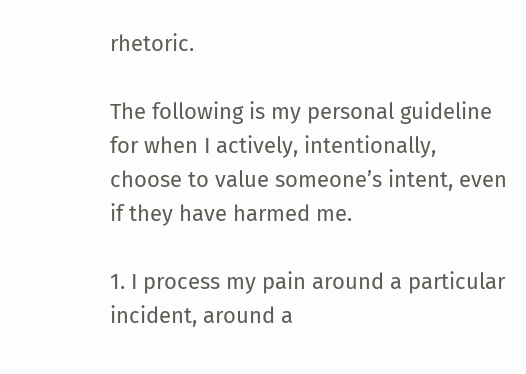rhetoric.

The following is my personal guideline for when I actively, intentionally, choose to value someone’s intent, even if they have harmed me.

1. I process my pain around a particular incident, around a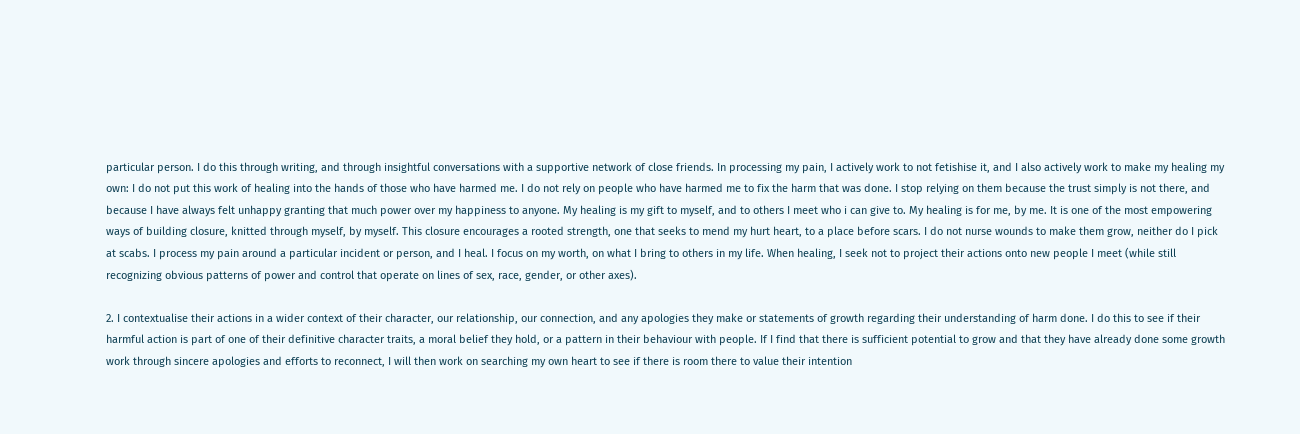particular person. I do this through writing, and through insightful conversations with a supportive network of close friends. In processing my pain, I actively work to not fetishise it, and I also actively work to make my healing my own: I do not put this work of healing into the hands of those who have harmed me. I do not rely on people who have harmed me to fix the harm that was done. I stop relying on them because the trust simply is not there, and because I have always felt unhappy granting that much power over my happiness to anyone. My healing is my gift to myself, and to others I meet who i can give to. My healing is for me, by me. It is one of the most empowering ways of building closure, knitted through myself, by myself. This closure encourages a rooted strength, one that seeks to mend my hurt heart, to a place before scars. I do not nurse wounds to make them grow, neither do I pick at scabs. I process my pain around a particular incident or person, and I heal. I focus on my worth, on what I bring to others in my life. When healing, I seek not to project their actions onto new people I meet (while still recognizing obvious patterns of power and control that operate on lines of sex, race, gender, or other axes).

2. I contextualise their actions in a wider context of their character, our relationship, our connection, and any apologies they make or statements of growth regarding their understanding of harm done. I do this to see if their harmful action is part of one of their definitive character traits, a moral belief they hold, or a pattern in their behaviour with people. If I find that there is sufficient potential to grow and that they have already done some growth work through sincere apologies and efforts to reconnect, I will then work on searching my own heart to see if there is room there to value their intention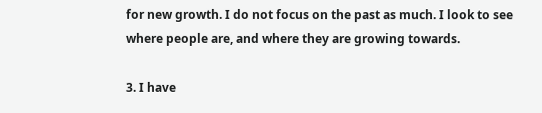for new growth. I do not focus on the past as much. I look to see where people are, and where they are growing towards.

3. I have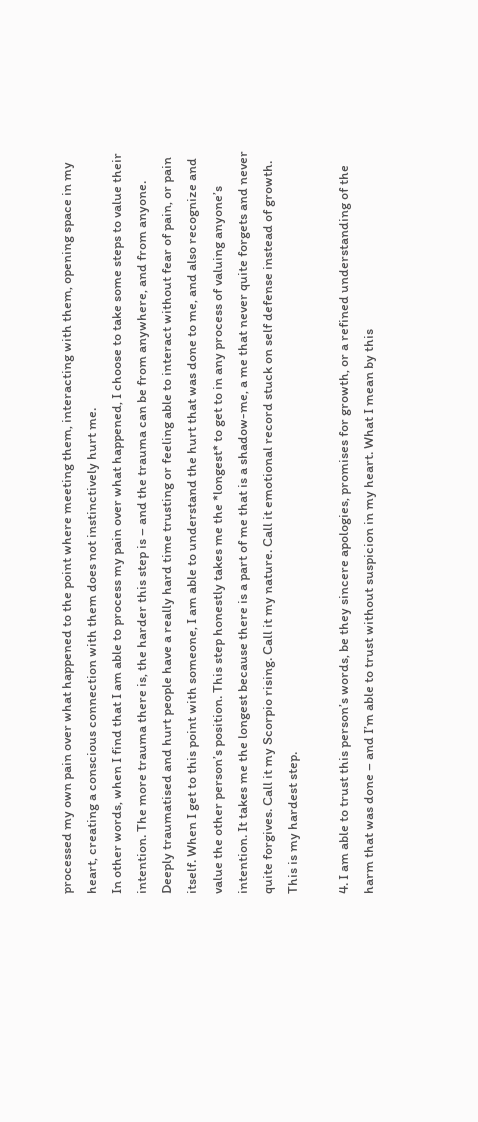processed my own pain over what happened to the point where meeting them, interacting with them, opening space in my heart, creating a conscious connection with them does not instinctively hurt me.
In other words, when I find that I am able to process my pain over what happened, I choose to take some steps to value their intention. The more trauma there is, the harder this step is – and the trauma can be from anywhere, and from anyone. Deeply traumatised and hurt people have a really hard time trusting or feeling able to interact without fear of pain, or pain itself. When I get to this point with someone, I am able to understand the hurt that was done to me, and also recognize and value the other person’s position. This step honestly takes me the *longest* to get to in any process of valuing anyone’s intention. It takes me the longest because there is a part of me that is a shadow-me, a me that never quite forgets and never quite forgives. Call it my Scorpio rising. Call it my nature. Call it emotional record stuck on self defense instead of growth. This is my hardest step.

4. I am able to trust this person’s words, be they sincere apologies, promises for growth, or a refined understanding of the harm that was done – and I’m able to trust without suspicion in my heart. What I mean by this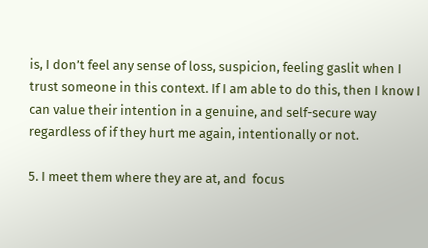is, I don’t feel any sense of loss, suspicion, feeling gaslit when I trust someone in this context. If I am able to do this, then I know I can value their intention in a genuine, and self-secure way regardless of if they hurt me again, intentionally or not.

5. I meet them where they are at, and  focus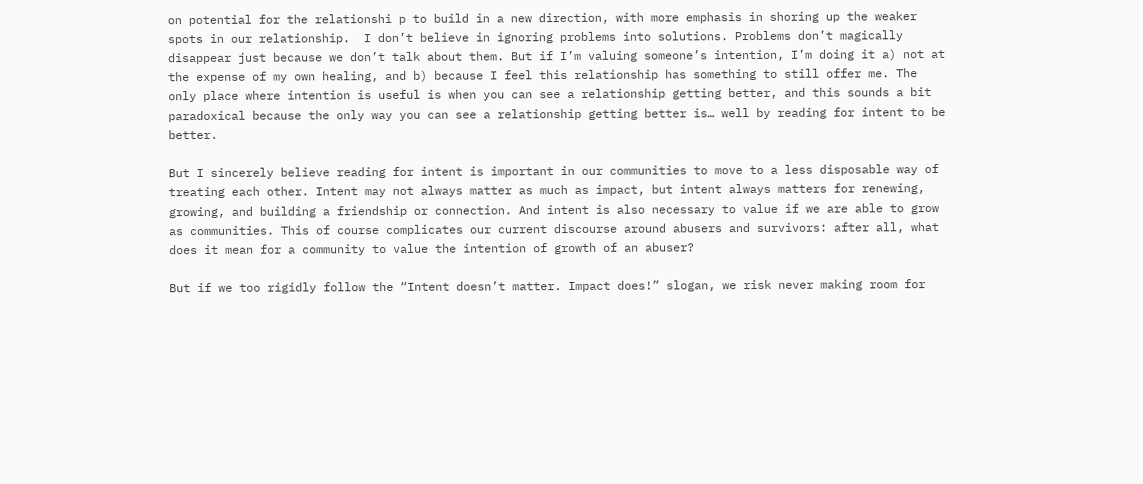on potential for the relationshi p to build in a new direction, with more emphasis in shoring up the weaker spots in our relationship.  I don’t believe in ignoring problems into solutions. Problems don’t magically disappear just because we don’t talk about them. But if I’m valuing someone’s intention, I’m doing it a) not at the expense of my own healing, and b) because I feel this relationship has something to still offer me. The only place where intention is useful is when you can see a relationship getting better, and this sounds a bit paradoxical because the only way you can see a relationship getting better is… well by reading for intent to be better.

But I sincerely believe reading for intent is important in our communities to move to a less disposable way of treating each other. Intent may not always matter as much as impact, but intent always matters for renewing, growing, and building a friendship or connection. And intent is also necessary to value if we are able to grow as communities. This of course complicates our current discourse around abusers and survivors: after all, what does it mean for a community to value the intention of growth of an abuser?

But if we too rigidly follow the “Intent doesn’t matter. Impact does!” slogan, we risk never making room for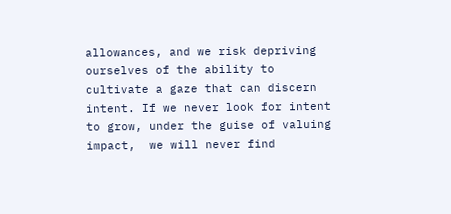allowances, and we risk depriving ourselves of the ability to cultivate a gaze that can discern intent. If we never look for intent to grow, under the guise of valuing impact,  we will never find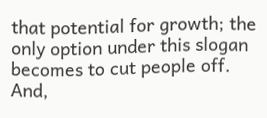that potential for growth; the only option under this slogan becomes to cut people off. And,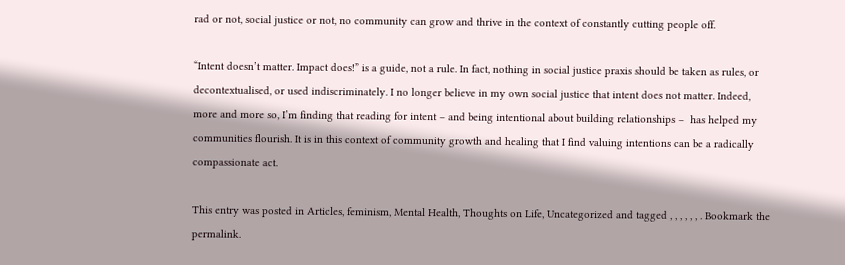rad or not, social justice or not, no community can grow and thrive in the context of constantly cutting people off.

“Intent doesn’t matter. Impact does!” is a guide, not a rule. In fact, nothing in social justice praxis should be taken as rules, or decontextualised, or used indiscriminately. I no longer believe in my own social justice that intent does not matter. Indeed, more and more so, I’m finding that reading for intent – and being intentional about building relationships –  has helped my communities flourish. It is in this context of community growth and healing that I find valuing intentions can be a radically compassionate act.

This entry was posted in Articles, feminism, Mental Health, Thoughts on Life, Uncategorized and tagged , , , , , , . Bookmark the permalink.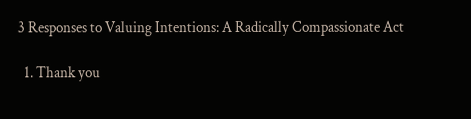3 Responses to Valuing Intentions: A Radically Compassionate Act

  1. Thank you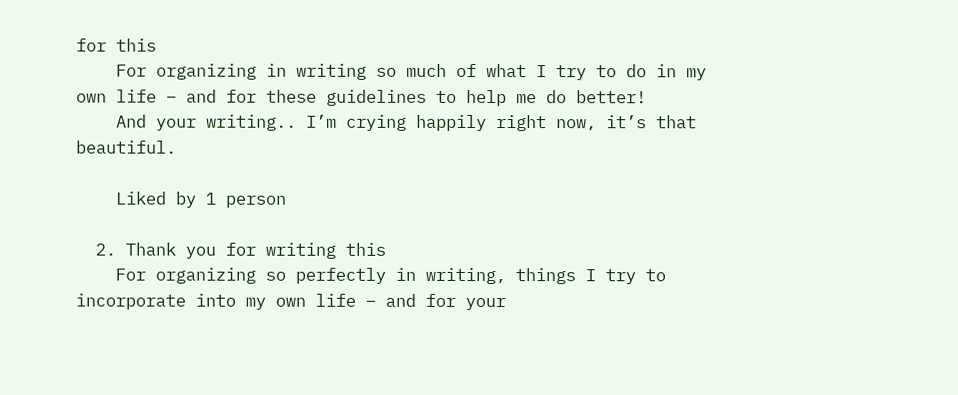for this
    For organizing in writing so much of what I try to do in my own life – and for these guidelines to help me do better!
    And your writing.. I’m crying happily right now, it’s that beautiful.

    Liked by 1 person

  2. Thank you for writing this
    For organizing so perfectly in writing, things I try to incorporate into my own life – and for your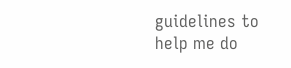guidelines to help me do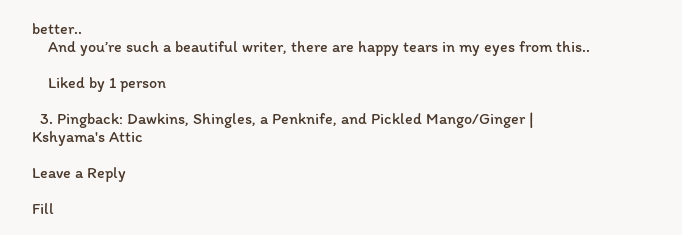better..
    And you’re such a beautiful writer, there are happy tears in my eyes from this..

    Liked by 1 person

  3. Pingback: Dawkins, Shingles, a Penknife, and Pickled Mango/Ginger | Kshyama's Attic

Leave a Reply

Fill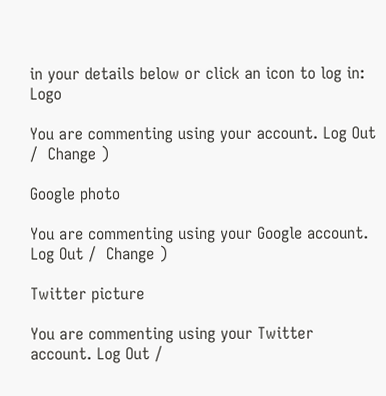in your details below or click an icon to log in: Logo

You are commenting using your account. Log Out /  Change )

Google photo

You are commenting using your Google account. Log Out /  Change )

Twitter picture

You are commenting using your Twitter account. Log Out /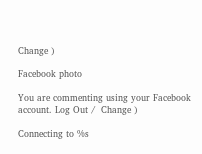Change )

Facebook photo

You are commenting using your Facebook account. Log Out /  Change )

Connecting to %s